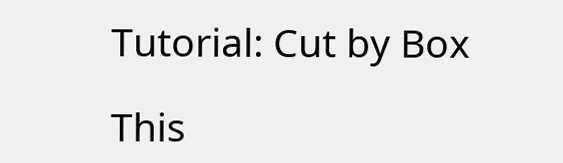Tutorial: Cut by Box

This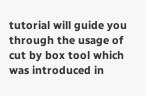tutorial will guide you through the usage of cut by box tool which was introduced in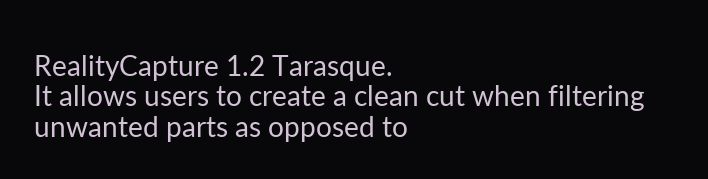RealityCapture 1.2 Tarasque.
It allows users to create a clean cut when filtering unwanted parts as opposed to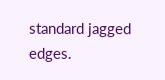standard jagged edges.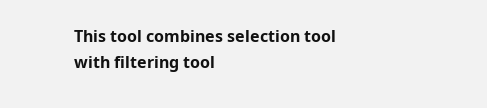This tool combines selection tool with filtering tool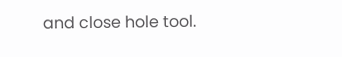and close hole tool.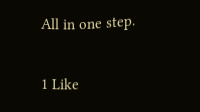All in one step.


1 Like